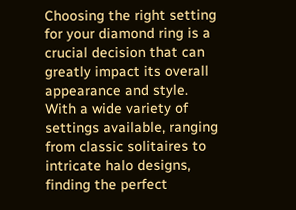Choosing the right setting for your diamond ring is a crucial decision that can greatly impact its overall appearance and style. With a wide variety of settings available, ranging from classic solitaires to intricate halo designs, finding the perfect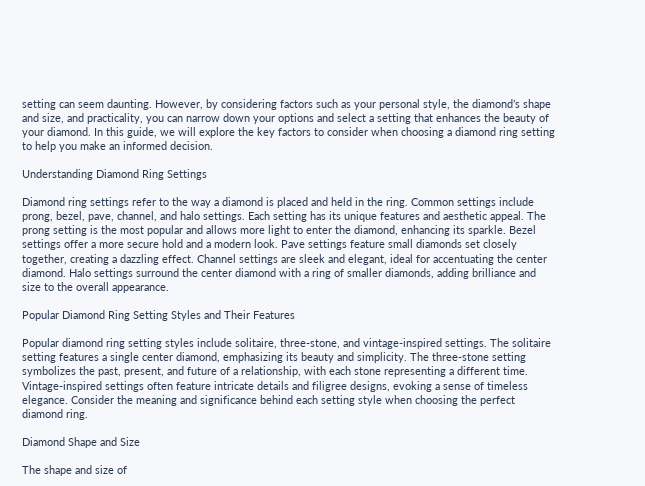setting can seem daunting. However, by considering factors such as your personal style, the diamond’s shape and size, and practicality, you can narrow down your options and select a setting that enhances the beauty of your diamond. In this guide, we will explore the key factors to consider when choosing a diamond ring setting to help you make an informed decision.

Understanding Diamond Ring Settings

Diamond ring settings refer to the way a diamond is placed and held in the ring. Common settings include prong, bezel, pave, channel, and halo settings. Each setting has its unique features and aesthetic appeal. The prong setting is the most popular and allows more light to enter the diamond, enhancing its sparkle. Bezel settings offer a more secure hold and a modern look. Pave settings feature small diamonds set closely together, creating a dazzling effect. Channel settings are sleek and elegant, ideal for accentuating the center diamond. Halo settings surround the center diamond with a ring of smaller diamonds, adding brilliance and size to the overall appearance.

Popular Diamond Ring Setting Styles and Their Features

Popular diamond ring setting styles include solitaire, three-stone, and vintage-inspired settings. The solitaire setting features a single center diamond, emphasizing its beauty and simplicity. The three-stone setting symbolizes the past, present, and future of a relationship, with each stone representing a different time. Vintage-inspired settings often feature intricate details and filigree designs, evoking a sense of timeless elegance. Consider the meaning and significance behind each setting style when choosing the perfect diamond ring.

Diamond Shape and Size

The shape and size of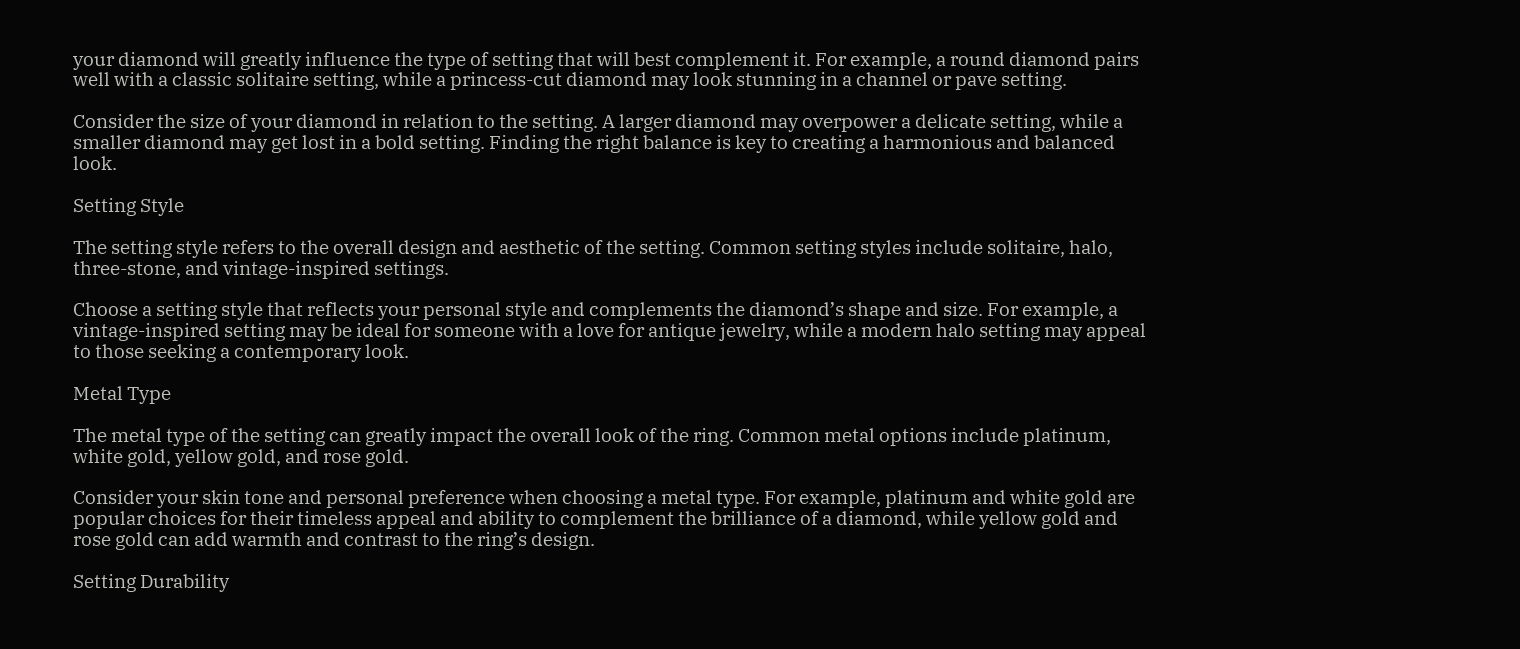your diamond will greatly influence the type of setting that will best complement it. For example, a round diamond pairs well with a classic solitaire setting, while a princess-cut diamond may look stunning in a channel or pave setting.

Consider the size of your diamond in relation to the setting. A larger diamond may overpower a delicate setting, while a smaller diamond may get lost in a bold setting. Finding the right balance is key to creating a harmonious and balanced look.

Setting Style

The setting style refers to the overall design and aesthetic of the setting. Common setting styles include solitaire, halo, three-stone, and vintage-inspired settings.

Choose a setting style that reflects your personal style and complements the diamond’s shape and size. For example, a vintage-inspired setting may be ideal for someone with a love for antique jewelry, while a modern halo setting may appeal to those seeking a contemporary look.

Metal Type

The metal type of the setting can greatly impact the overall look of the ring. Common metal options include platinum, white gold, yellow gold, and rose gold.

Consider your skin tone and personal preference when choosing a metal type. For example, platinum and white gold are popular choices for their timeless appeal and ability to complement the brilliance of a diamond, while yellow gold and rose gold can add warmth and contrast to the ring’s design.

Setting Durability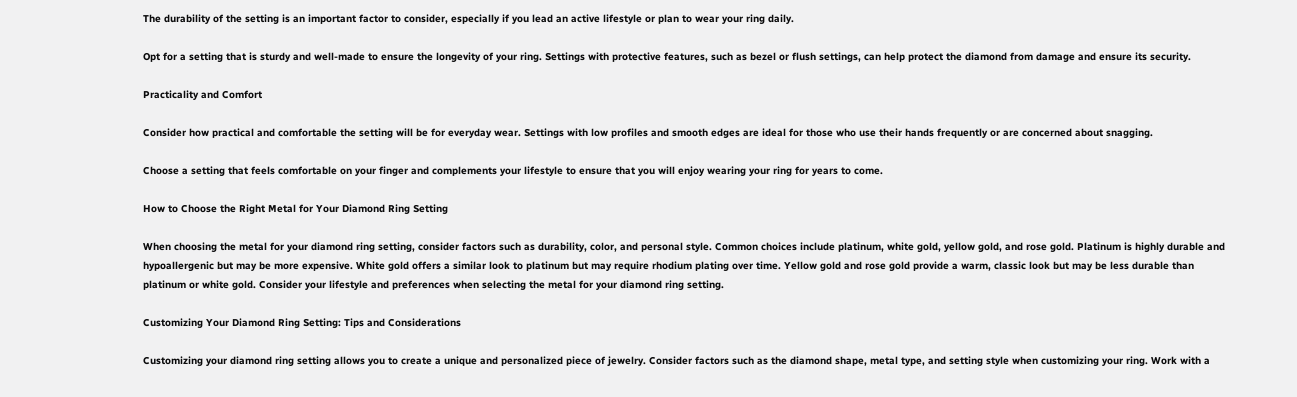The durability of the setting is an important factor to consider, especially if you lead an active lifestyle or plan to wear your ring daily.

Opt for a setting that is sturdy and well-made to ensure the longevity of your ring. Settings with protective features, such as bezel or flush settings, can help protect the diamond from damage and ensure its security.

Practicality and Comfort

Consider how practical and comfortable the setting will be for everyday wear. Settings with low profiles and smooth edges are ideal for those who use their hands frequently or are concerned about snagging.

Choose a setting that feels comfortable on your finger and complements your lifestyle to ensure that you will enjoy wearing your ring for years to come.

How to Choose the Right Metal for Your Diamond Ring Setting

When choosing the metal for your diamond ring setting, consider factors such as durability, color, and personal style. Common choices include platinum, white gold, yellow gold, and rose gold. Platinum is highly durable and hypoallergenic but may be more expensive. White gold offers a similar look to platinum but may require rhodium plating over time. Yellow gold and rose gold provide a warm, classic look but may be less durable than platinum or white gold. Consider your lifestyle and preferences when selecting the metal for your diamond ring setting.

Customizing Your Diamond Ring Setting: Tips and Considerations

Customizing your diamond ring setting allows you to create a unique and personalized piece of jewelry. Consider factors such as the diamond shape, metal type, and setting style when customizing your ring. Work with a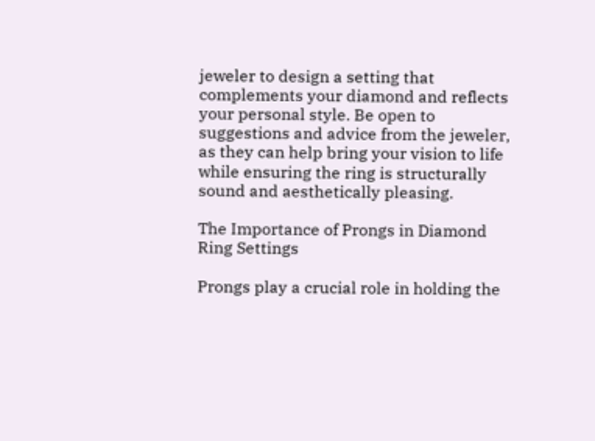jeweler to design a setting that complements your diamond and reflects your personal style. Be open to suggestions and advice from the jeweler, as they can help bring your vision to life while ensuring the ring is structurally sound and aesthetically pleasing.

The Importance of Prongs in Diamond Ring Settings

Prongs play a crucial role in holding the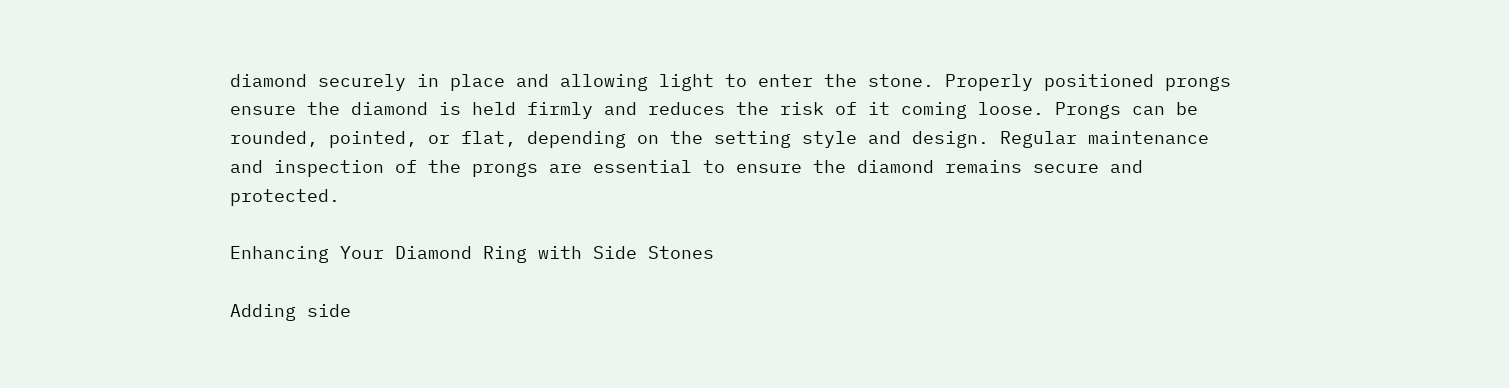diamond securely in place and allowing light to enter the stone. Properly positioned prongs ensure the diamond is held firmly and reduces the risk of it coming loose. Prongs can be rounded, pointed, or flat, depending on the setting style and design. Regular maintenance and inspection of the prongs are essential to ensure the diamond remains secure and protected.

Enhancing Your Diamond Ring with Side Stones

Adding side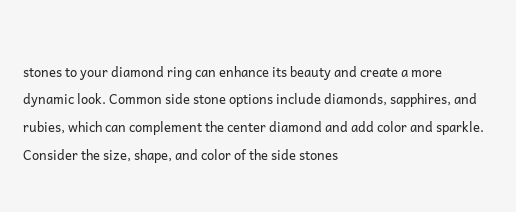stones to your diamond ring can enhance its beauty and create a more dynamic look. Common side stone options include diamonds, sapphires, and rubies, which can complement the center diamond and add color and sparkle. Consider the size, shape, and color of the side stones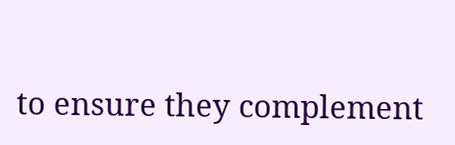to ensure they complement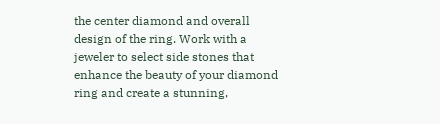the center diamond and overall design of the ring. Work with a jeweler to select side stones that enhance the beauty of your diamond ring and create a stunning,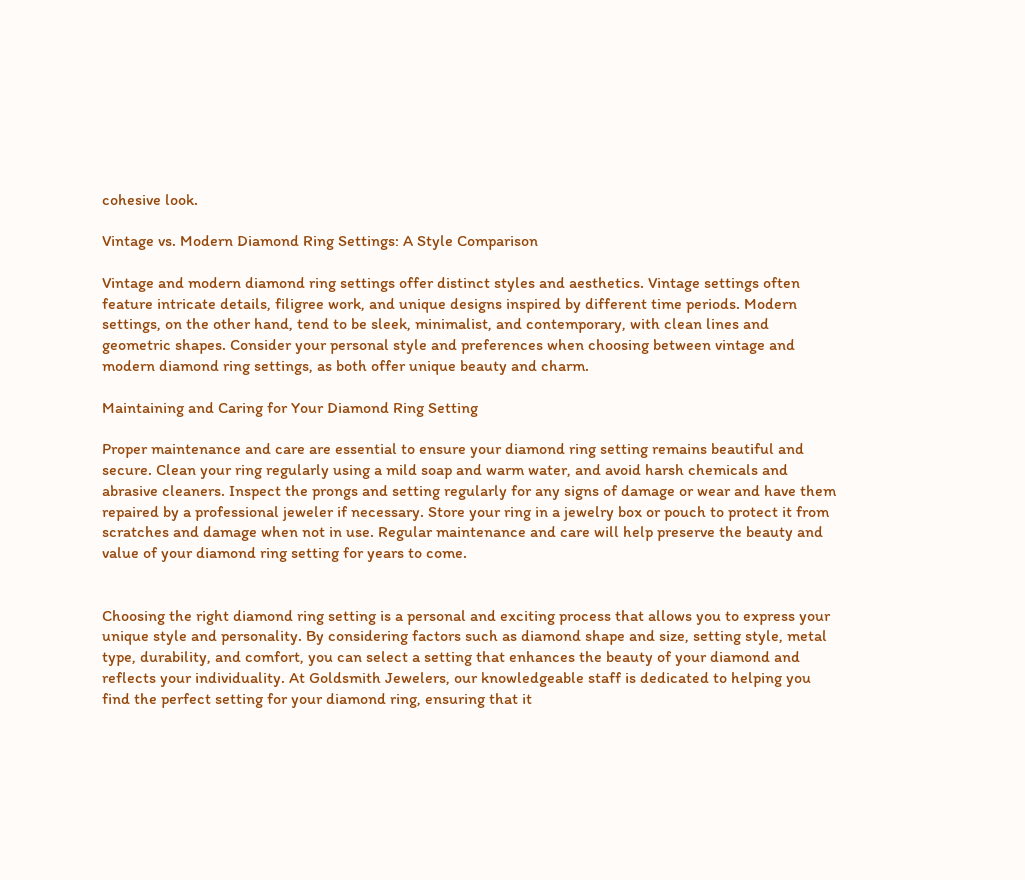cohesive look.

Vintage vs. Modern Diamond Ring Settings: A Style Comparison

Vintage and modern diamond ring settings offer distinct styles and aesthetics. Vintage settings often feature intricate details, filigree work, and unique designs inspired by different time periods. Modern settings, on the other hand, tend to be sleek, minimalist, and contemporary, with clean lines and geometric shapes. Consider your personal style and preferences when choosing between vintage and modern diamond ring settings, as both offer unique beauty and charm.

Maintaining and Caring for Your Diamond Ring Setting

Proper maintenance and care are essential to ensure your diamond ring setting remains beautiful and secure. Clean your ring regularly using a mild soap and warm water, and avoid harsh chemicals and abrasive cleaners. Inspect the prongs and setting regularly for any signs of damage or wear and have them repaired by a professional jeweler if necessary. Store your ring in a jewelry box or pouch to protect it from scratches and damage when not in use. Regular maintenance and care will help preserve the beauty and value of your diamond ring setting for years to come.


Choosing the right diamond ring setting is a personal and exciting process that allows you to express your unique style and personality. By considering factors such as diamond shape and size, setting style, metal type, durability, and comfort, you can select a setting that enhances the beauty of your diamond and reflects your individuality. At Goldsmith Jewelers, our knowledgeable staff is dedicated to helping you find the perfect setting for your diamond ring, ensuring that it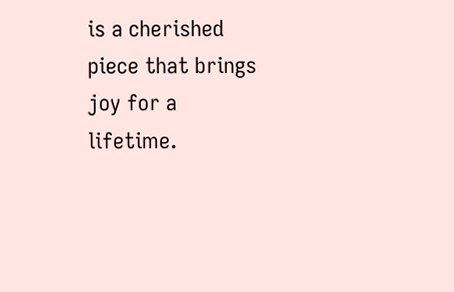is a cherished piece that brings joy for a lifetime.